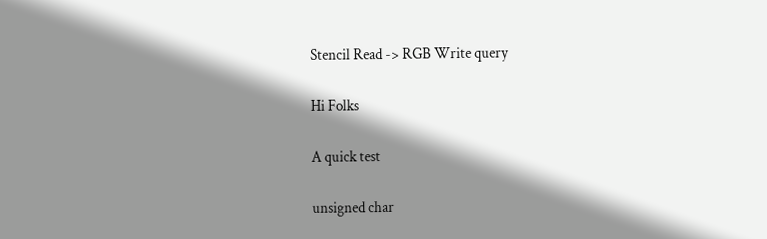Stencil Read -> RGB Write query

Hi Folks

A quick test

unsigned char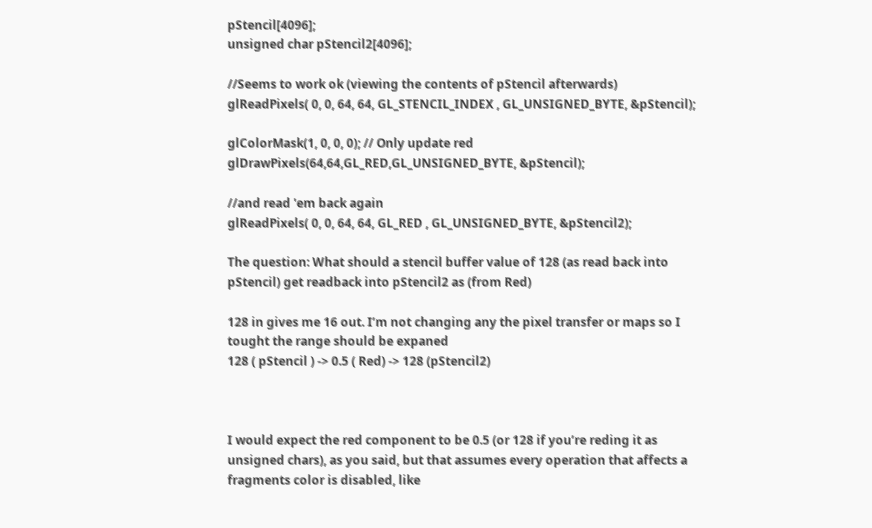pStencil[4096];
unsigned char pStencil2[4096];

//Seems to work ok (viewing the contents of pStencil afterwards)
glReadPixels( 0, 0, 64, 64, GL_STENCIL_INDEX , GL_UNSIGNED_BYTE, &pStencil);

glColorMask(1, 0, 0, 0); // Only update red
glDrawPixels(64,64,GL_RED,GL_UNSIGNED_BYTE, &pStencil);

//and read 'em back again
glReadPixels( 0, 0, 64, 64, GL_RED , GL_UNSIGNED_BYTE, &pStencil2);

The question: What should a stencil buffer value of 128 (as read back into pStencil) get readback into pStencil2 as (from Red)

128 in gives me 16 out. I’m not changing any the pixel transfer or maps so I tought the range should be expaned
128 ( pStencil ) -> 0.5 ( Red) -> 128 (pStencil2)



I would expect the red component to be 0.5 (or 128 if you’re reding it as unsigned chars), as you said, but that assumes every operation that affects a fragments color is disabled, like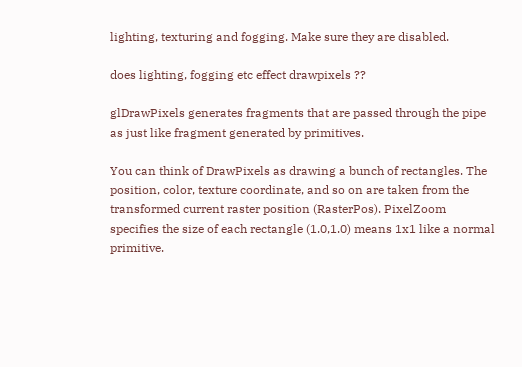lighting, texturing and fogging. Make sure they are disabled.

does lighting, fogging etc effect drawpixels ??

glDrawPixels generates fragments that are passed through the pipe as just like fragment generated by primitives.

You can think of DrawPixels as drawing a bunch of rectangles. The position, color, texture coordinate, and so on are taken from the transformed current raster position (RasterPos). PixelZoom specifies the size of each rectangle (1.0,1.0) means 1x1 like a normal primitive.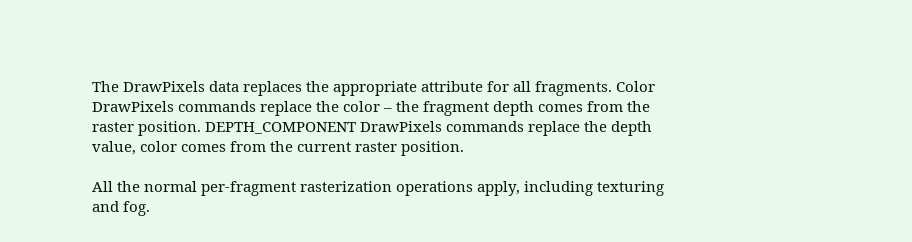The DrawPixels data replaces the appropriate attribute for all fragments. Color DrawPixels commands replace the color – the fragment depth comes from the raster position. DEPTH_COMPONENT DrawPixels commands replace the depth value, color comes from the current raster position.

All the normal per-fragment rasterization operations apply, including texturing and fog.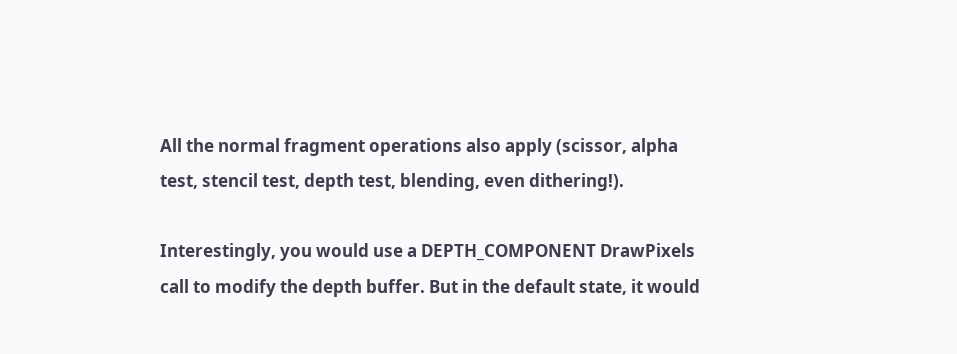All the normal fragment operations also apply (scissor, alpha test, stencil test, depth test, blending, even dithering!).

Interestingly, you would use a DEPTH_COMPONENT DrawPixels call to modify the depth buffer. But in the default state, it would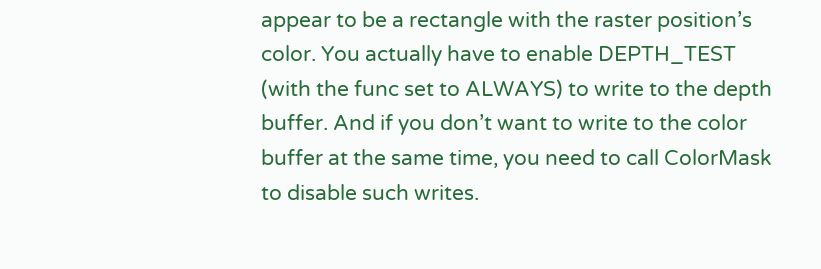appear to be a rectangle with the raster position’s color. You actually have to enable DEPTH_TEST (with the func set to ALWAYS) to write to the depth buffer. And if you don’t want to write to the color buffer at the same time, you need to call ColorMask to disable such writes.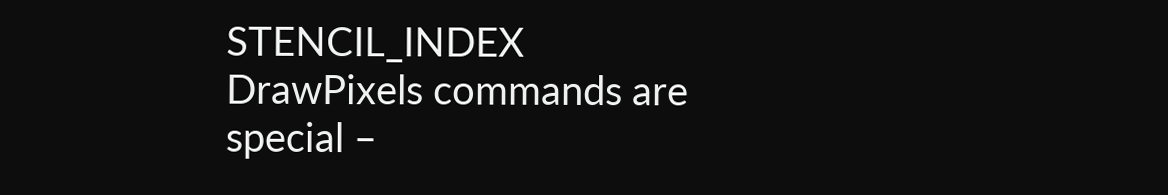STENCIL_INDEX DrawPixels commands are special –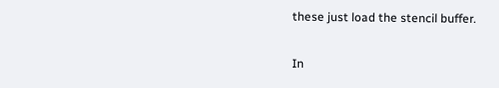these just load the stencil buffer.

In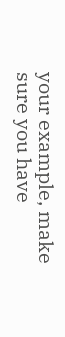your example, make sure you have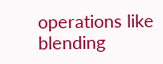operations like blending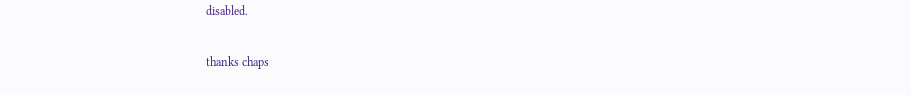disabled.

thanks chaps